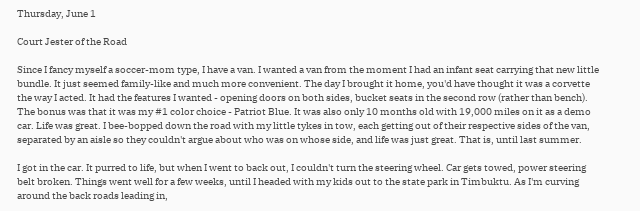Thursday, June 1

Court Jester of the Road

Since I fancy myself a soccer-mom type, I have a van. I wanted a van from the moment I had an infant seat carrying that new little bundle. It just seemed family-like and much more convenient. The day I brought it home, you'd have thought it was a corvette the way I acted. It had the features I wanted - opening doors on both sides, bucket seats in the second row (rather than bench). The bonus was that it was my #1 color choice - Patriot Blue. It was also only 10 months old with 19,000 miles on it as a demo car. Life was great. I bee-bopped down the road with my little tykes in tow, each getting out of their respective sides of the van, separated by an aisle so they couldn't argue about who was on whose side, and life was just great. That is, until last summer.

I got in the car. It purred to life, but when I went to back out, I couldn't turn the steering wheel. Car gets towed, power steering belt broken. Things went well for a few weeks, until I headed with my kids out to the state park in Timbuktu. As I'm curving around the back roads leading in,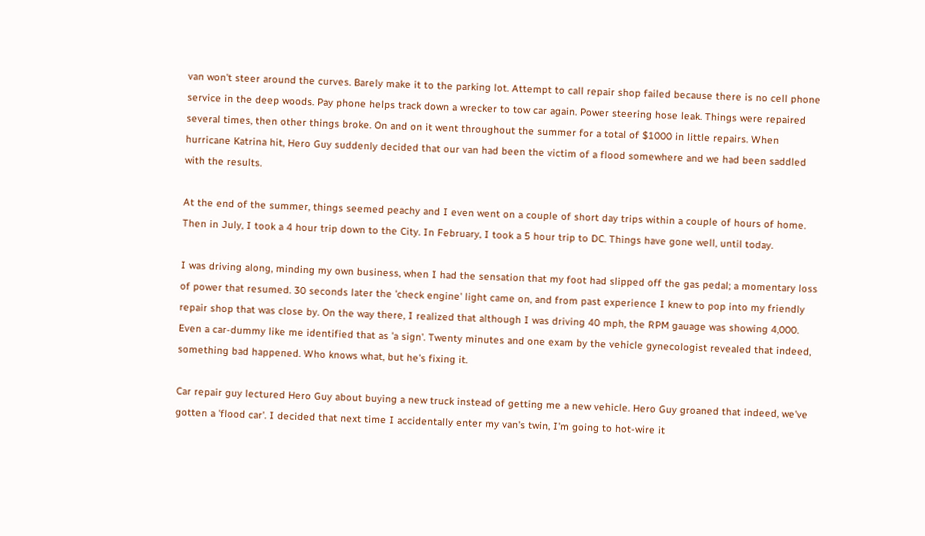van won't steer around the curves. Barely make it to the parking lot. Attempt to call repair shop failed because there is no cell phone service in the deep woods. Pay phone helps track down a wrecker to tow car again. Power steering hose leak. Things were repaired several times, then other things broke. On and on it went throughout the summer for a total of $1000 in little repairs. When hurricane Katrina hit, Hero Guy suddenly decided that our van had been the victim of a flood somewhere and we had been saddled with the results.

At the end of the summer, things seemed peachy and I even went on a couple of short day trips within a couple of hours of home. Then in July, I took a 4 hour trip down to the City. In February, I took a 5 hour trip to DC. Things have gone well, until today.

I was driving along, minding my own business, when I had the sensation that my foot had slipped off the gas pedal; a momentary loss of power that resumed. 30 seconds later the 'check engine' light came on, and from past experience I knew to pop into my friendly repair shop that was close by. On the way there, I realized that although I was driving 40 mph, the RPM gauage was showing 4,000. Even a car-dummy like me identified that as 'a sign'. Twenty minutes and one exam by the vehicle gynecologist revealed that indeed, something bad happened. Who knows what, but he's fixing it.

Car repair guy lectured Hero Guy about buying a new truck instead of getting me a new vehicle. Hero Guy groaned that indeed, we've gotten a 'flood car'. I decided that next time I accidentally enter my van's twin, I'm going to hot-wire it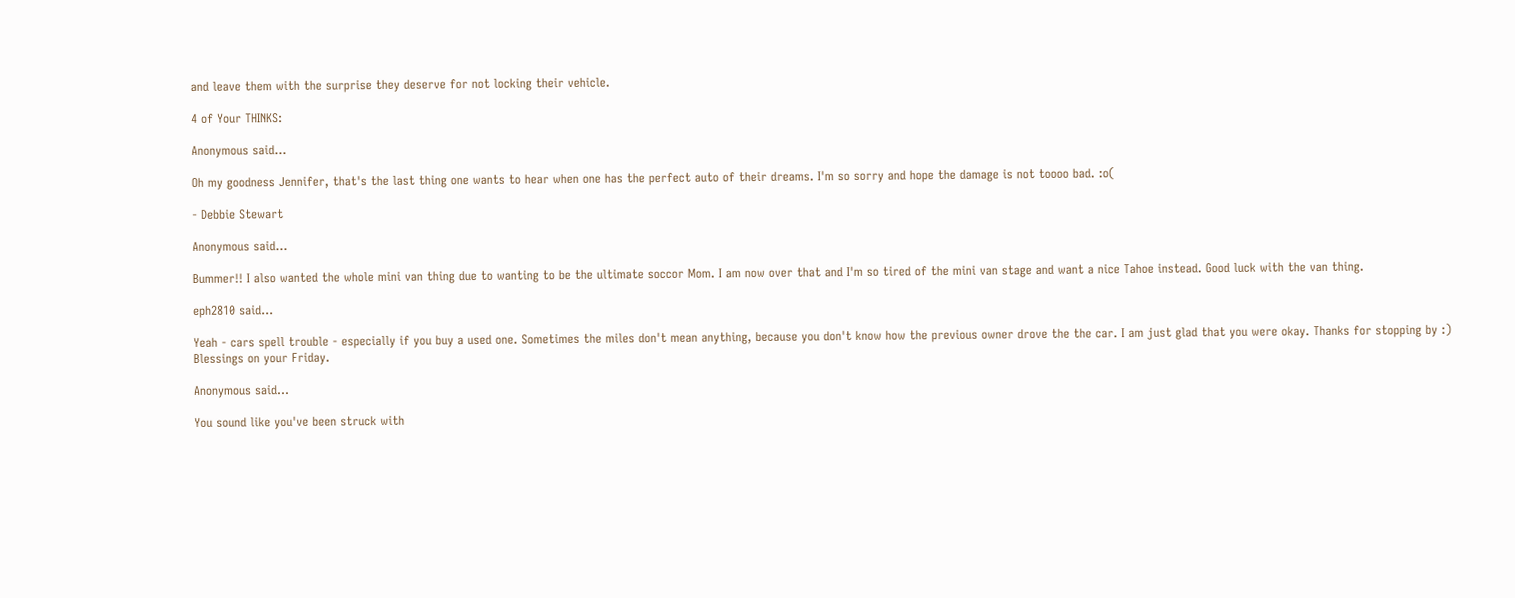and leave them with the surprise they deserve for not locking their vehicle.

4 of Your THINKS:

Anonymous said...

Oh my goodness Jennifer, that's the last thing one wants to hear when one has the perfect auto of their dreams. I'm so sorry and hope the damage is not toooo bad. :o(

- Debbie Stewart

Anonymous said...

Bummer!! I also wanted the whole mini van thing due to wanting to be the ultimate soccor Mom. I am now over that and I'm so tired of the mini van stage and want a nice Tahoe instead. Good luck with the van thing.

eph2810 said...

Yeah - cars spell trouble - especially if you buy a used one. Sometimes the miles don't mean anything, because you don't know how the previous owner drove the the car. I am just glad that you were okay. Thanks for stopping by :)
Blessings on your Friday.

Anonymous said...

You sound like you've been struck with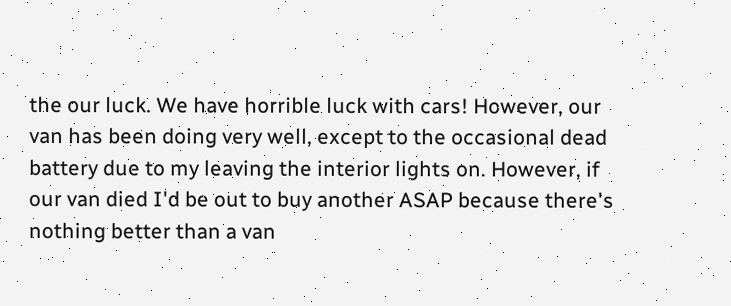the our luck. We have horrible luck with cars! However, our van has been doing very well, except to the occasional dead battery due to my leaving the interior lights on. However, if our van died I'd be out to buy another ASAP because there's nothing better than a van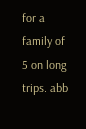for a family of 5 on long trips. abb